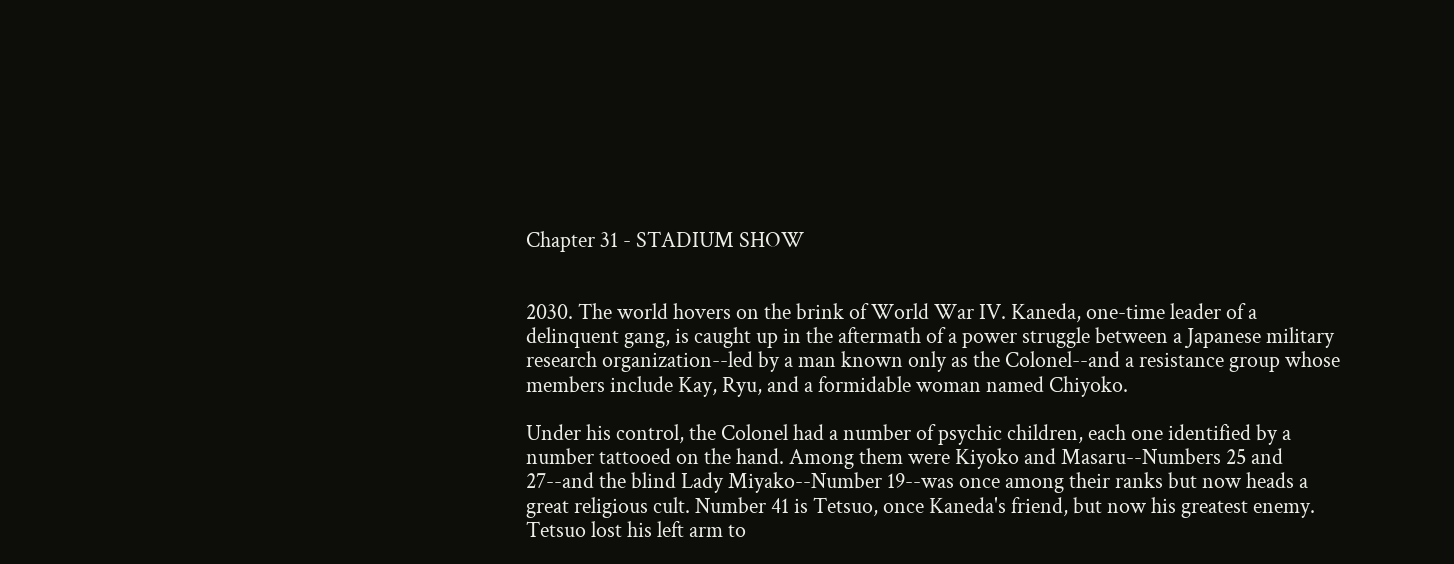Chapter 31 - STADIUM SHOW


2030. The world hovers on the brink of World War IV. Kaneda, one-time leader of a delinquent gang, is caught up in the aftermath of a power struggle between a Japanese military research organization--led by a man known only as the Colonel--and a resistance group whose members include Kay, Ryu, and a formidable woman named Chiyoko.

Under his control, the Colonel had a number of psychic children, each one identified by a number tattooed on the hand. Among them were Kiyoko and Masaru--Numbers 25 and 27--and the blind Lady Miyako--Number 19--was once among their ranks but now heads a great religious cult. Number 41 is Tetsuo, once Kaneda's friend, but now his greatest enemy. Tetsuo lost his left arm to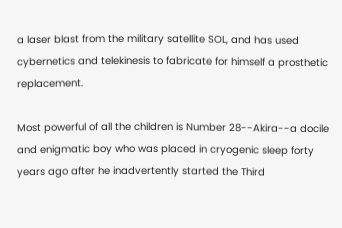a laser blast from the military satellite SOL, and has used cybernetics and telekinesis to fabricate for himself a prosthetic replacement.

Most powerful of all the children is Number 28--Akira--a docile and enigmatic boy who was placed in cryogenic sleep forty years ago after he inadvertently started the Third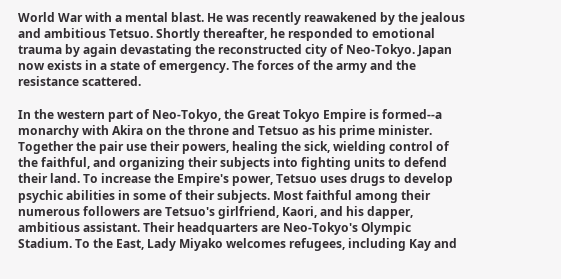World War with a mental blast. He was recently reawakened by the jealous and ambitious Tetsuo. Shortly thereafter, he responded to emotional trauma by again devastating the reconstructed city of Neo-Tokyo. Japan now exists in a state of emergency. The forces of the army and the resistance scattered.

In the western part of Neo-Tokyo, the Great Tokyo Empire is formed--a monarchy with Akira on the throne and Tetsuo as his prime minister. Together the pair use their powers, healing the sick, wielding control of the faithful, and organizing their subjects into fighting units to defend their land. To increase the Empire's power, Tetsuo uses drugs to develop psychic abilities in some of their subjects. Most faithful among their numerous followers are Tetsuo's girlfriend, Kaori, and his dapper, ambitious assistant. Their headquarters are Neo-Tokyo's Olympic Stadium. To the East, Lady Miyako welcomes refugees, including Kay and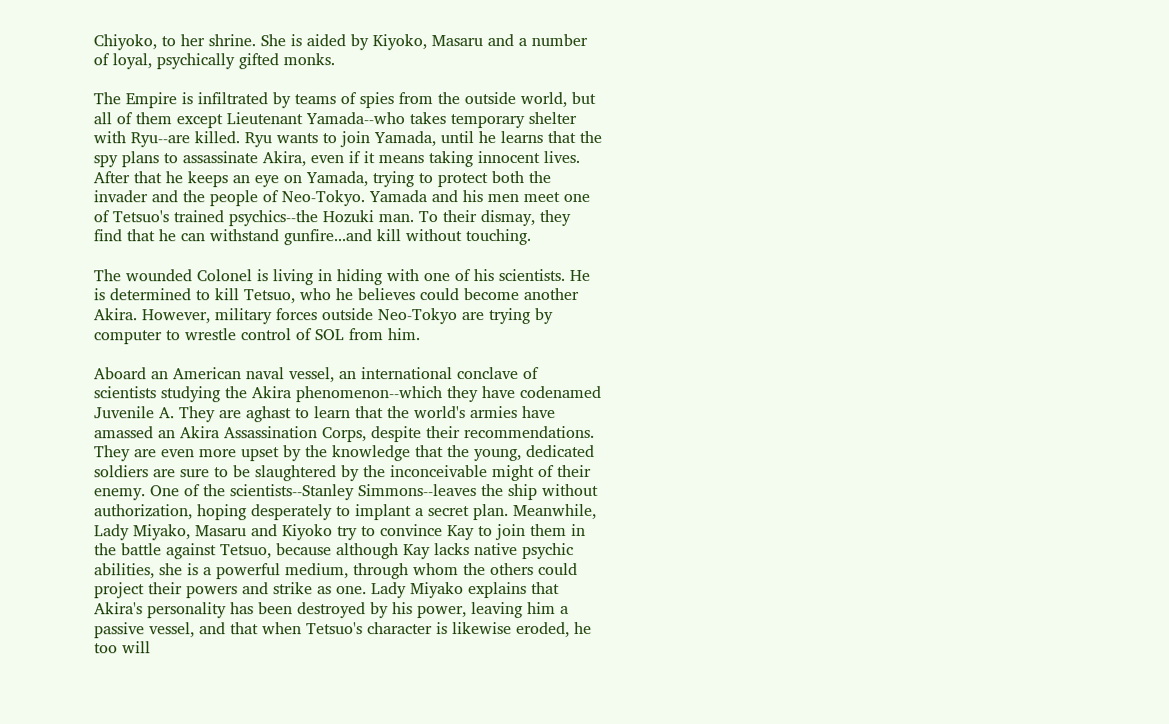Chiyoko, to her shrine. She is aided by Kiyoko, Masaru and a number of loyal, psychically gifted monks.

The Empire is infiltrated by teams of spies from the outside world, but all of them except Lieutenant Yamada--who takes temporary shelter with Ryu--are killed. Ryu wants to join Yamada, until he learns that the spy plans to assassinate Akira, even if it means taking innocent lives. After that he keeps an eye on Yamada, trying to protect both the invader and the people of Neo-Tokyo. Yamada and his men meet one of Tetsuo's trained psychics--the Hozuki man. To their dismay, they find that he can withstand gunfire...and kill without touching.

The wounded Colonel is living in hiding with one of his scientists. He is determined to kill Tetsuo, who he believes could become another Akira. However, military forces outside Neo-Tokyo are trying by computer to wrestle control of SOL from him.

Aboard an American naval vessel, an international conclave of scientists studying the Akira phenomenon--which they have codenamed Juvenile A. They are aghast to learn that the world's armies have amassed an Akira Assassination Corps, despite their recommendations. They are even more upset by the knowledge that the young, dedicated soldiers are sure to be slaughtered by the inconceivable might of their enemy. One of the scientists--Stanley Simmons--leaves the ship without authorization, hoping desperately to implant a secret plan. Meanwhile, Lady Miyako, Masaru and Kiyoko try to convince Kay to join them in the battle against Tetsuo, because although Kay lacks native psychic abilities, she is a powerful medium, through whom the others could project their powers and strike as one. Lady Miyako explains that Akira's personality has been destroyed by his power, leaving him a passive vessel, and that when Tetsuo's character is likewise eroded, he too will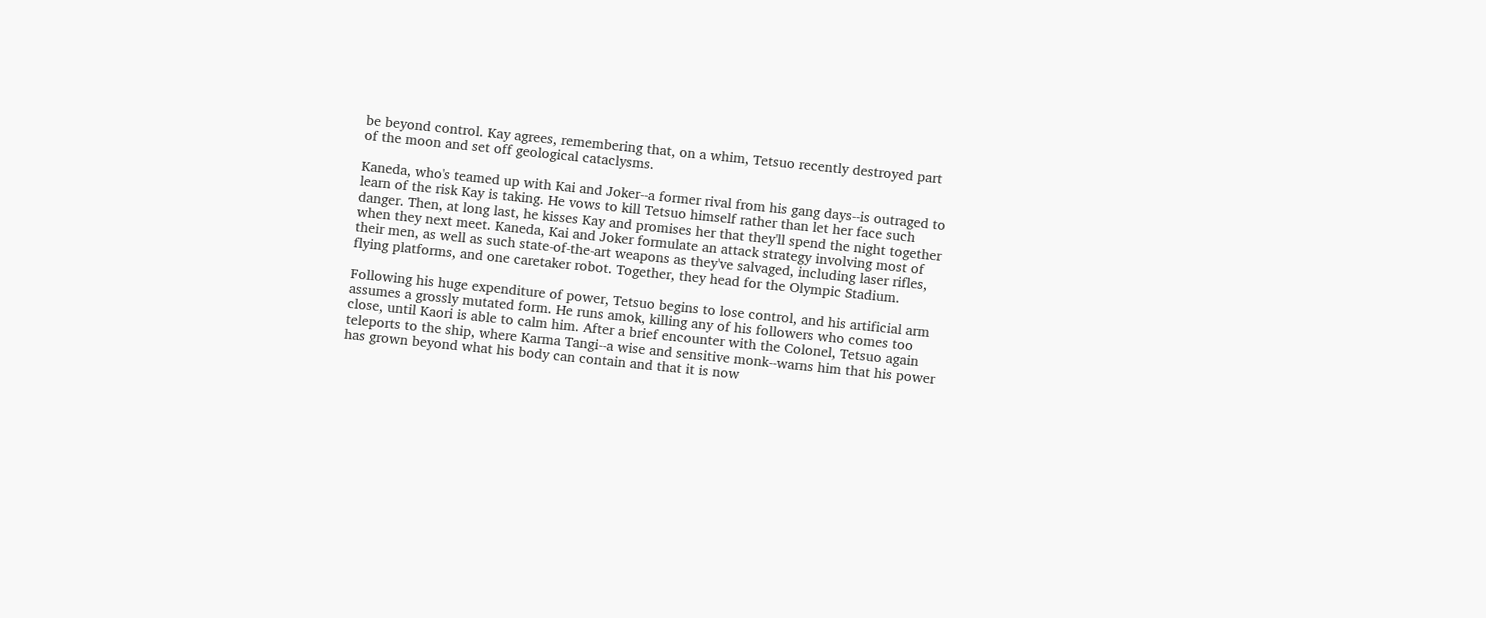be beyond control. Kay agrees, remembering that, on a whim, Tetsuo recently destroyed part of the moon and set off geological cataclysms.

Kaneda, who's teamed up with Kai and Joker--a former rival from his gang days--is outraged to learn of the risk Kay is taking. He vows to kill Tetsuo himself rather than let her face such danger. Then, at long last, he kisses Kay and promises her that they'll spend the night together when they next meet. Kaneda, Kai and Joker formulate an attack strategy involving most of their men, as well as such state-of-the-art weapons as they've salvaged, including laser rifles, flying platforms, and one caretaker robot. Together, they head for the Olympic Stadium.

Following his huge expenditure of power, Tetsuo begins to lose control, and his artificial arm assumes a grossly mutated form. He runs amok, killing any of his followers who comes too close, until Kaori is able to calm him. After a brief encounter with the Colonel, Tetsuo again teleports to the ship, where Karma Tangi--a wise and sensitive monk--warns him that his power has grown beyond what his body can contain and that it is now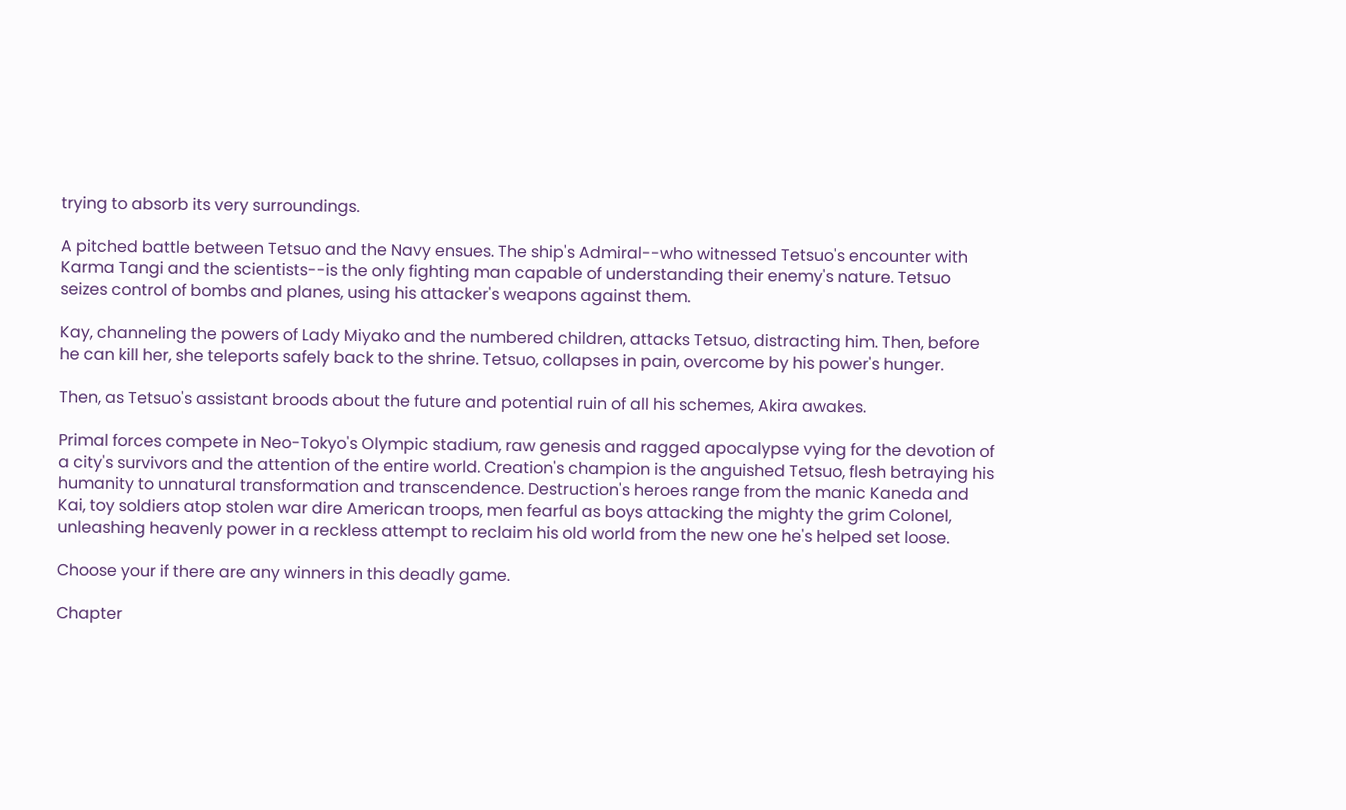trying to absorb its very surroundings.

A pitched battle between Tetsuo and the Navy ensues. The ship's Admiral--who witnessed Tetsuo's encounter with Karma Tangi and the scientists--is the only fighting man capable of understanding their enemy's nature. Tetsuo seizes control of bombs and planes, using his attacker's weapons against them.

Kay, channeling the powers of Lady Miyako and the numbered children, attacks Tetsuo, distracting him. Then, before he can kill her, she teleports safely back to the shrine. Tetsuo, collapses in pain, overcome by his power's hunger.

Then, as Tetsuo's assistant broods about the future and potential ruin of all his schemes, Akira awakes.

Primal forces compete in Neo-Tokyo's Olympic stadium, raw genesis and ragged apocalypse vying for the devotion of a city's survivors and the attention of the entire world. Creation's champion is the anguished Tetsuo, flesh betraying his humanity to unnatural transformation and transcendence. Destruction's heroes range from the manic Kaneda and Kai, toy soldiers atop stolen war dire American troops, men fearful as boys attacking the mighty the grim Colonel, unleashing heavenly power in a reckless attempt to reclaim his old world from the new one he's helped set loose.

Choose your if there are any winners in this deadly game.

Chapter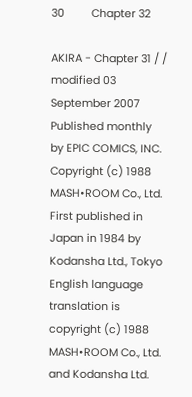30         Chapter 32

AKIRA - Chapter 31 / / modified 03 September 2007
Published monthly by EPIC COMICS, INC.
Copyright (c) 1988 MASH•ROOM Co., Ltd.
First published in Japan in 1984 by Kodansha Ltd., Tokyo
English language translation is copyright (c) 1988 MASH•ROOM Co., Ltd. and Kodansha Ltd.